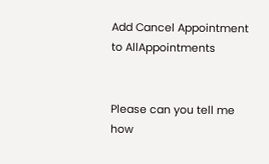Add Cancel Appointment to AllAppointments


Please can you tell me how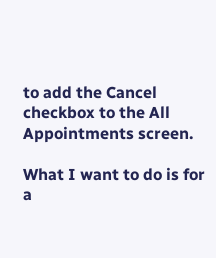to add the Cancel checkbox to the All Appointments screen.

What I want to do is for a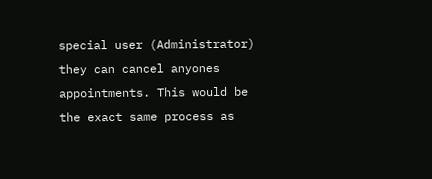special user (Administrator) they can cancel anyones appointments. This would be the exact same process as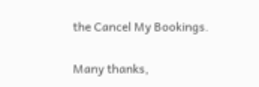the Cancel My Bookings.

Many thanks,